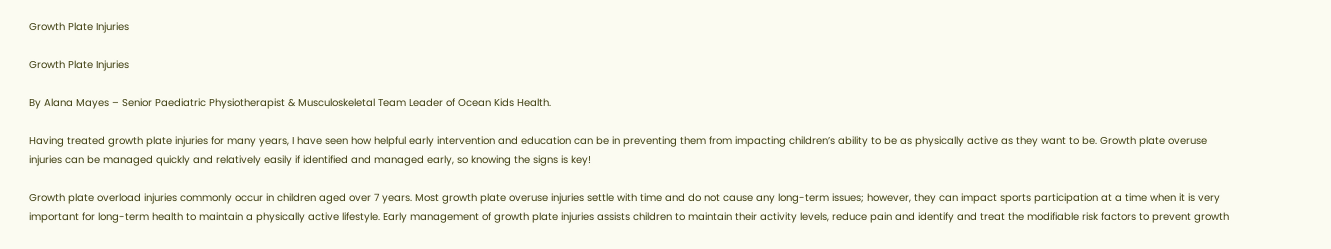Growth Plate Injuries

Growth Plate Injuries

By Alana Mayes – Senior Paediatric Physiotherapist & Musculoskeletal Team Leader of Ocean Kids Health.

Having treated growth plate injuries for many years, I have seen how helpful early intervention and education can be in preventing them from impacting children’s ability to be as physically active as they want to be. Growth plate overuse injuries can be managed quickly and relatively easily if identified and managed early, so knowing the signs is key!

Growth plate overload injuries commonly occur in children aged over 7 years. Most growth plate overuse injuries settle with time and do not cause any long-term issues; however, they can impact sports participation at a time when it is very important for long-term health to maintain a physically active lifestyle. Early management of growth plate injuries assists children to maintain their activity levels, reduce pain and identify and treat the modifiable risk factors to prevent growth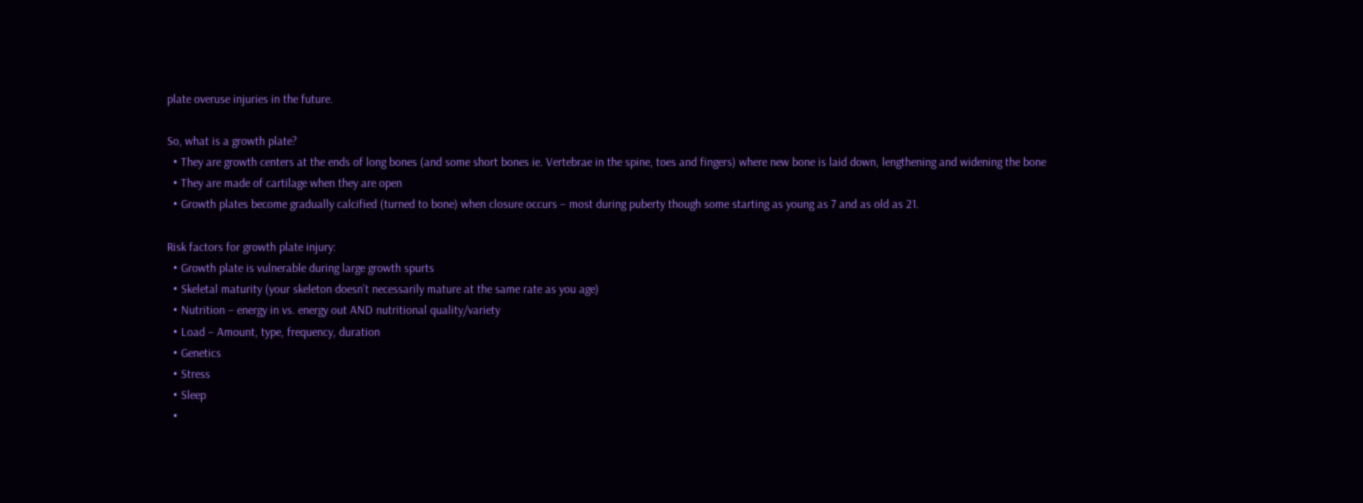plate overuse injuries in the future.

So, what is a growth plate?
  • They are growth centers at the ends of long bones (and some short bones ie. Vertebrae in the spine, toes and fingers) where new bone is laid down, lengthening and widening the bone
  • They are made of cartilage when they are open
  • Growth plates become gradually calcified (turned to bone) when closure occurs – most during puberty though some starting as young as 7 and as old as 21.

Risk factors for growth plate injury:
  • Growth plate is vulnerable during large growth spurts
  • Skeletal maturity (your skeleton doesn’t necessarily mature at the same rate as you age)
  • Nutrition – energy in vs. energy out AND nutritional quality/variety
  • Load – Amount, type, frequency, duration
  • Genetics
  • Stress
  • Sleep
  •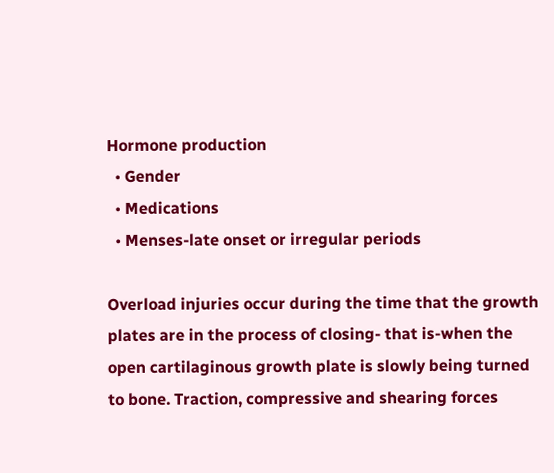Hormone production
  • Gender
  • Medications
  • Menses-late onset or irregular periods

Overload injuries occur during the time that the growth plates are in the process of closing- that is-when the open cartilaginous growth plate is slowly being turned to bone. Traction, compressive and shearing forces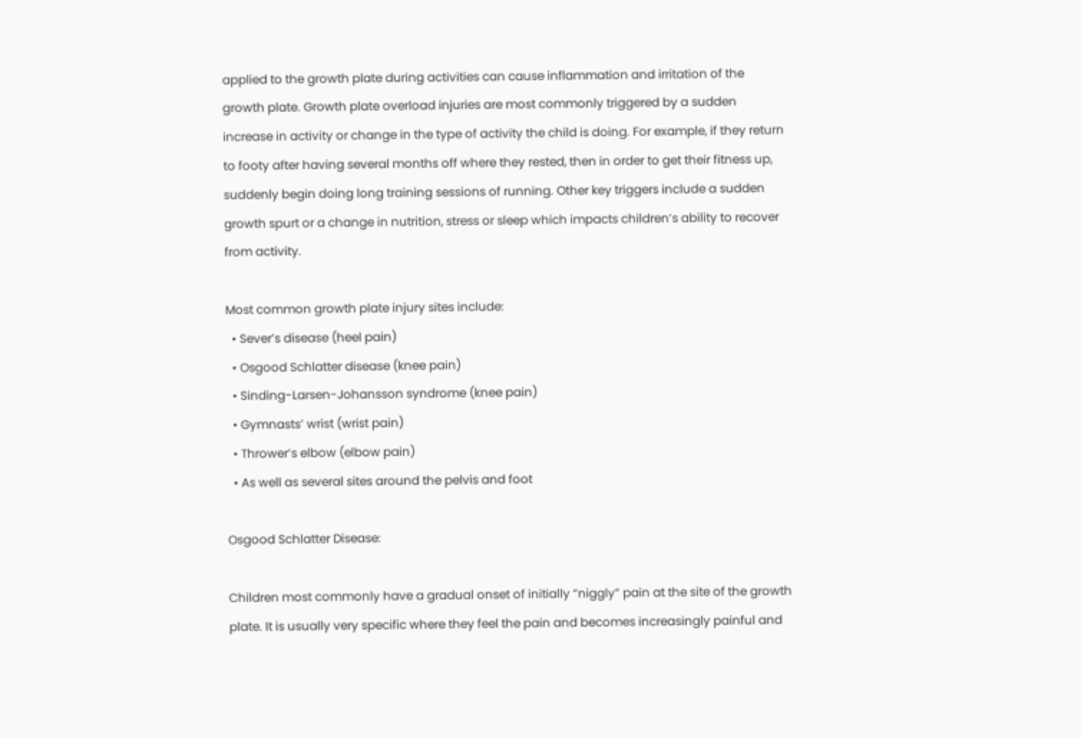applied to the growth plate during activities can cause inflammation and irritation of the growth plate. Growth plate overload injuries are most commonly triggered by a sudden increase in activity or change in the type of activity the child is doing. For example, if they return to footy after having several months off where they rested, then in order to get their fitness up, suddenly begin doing long training sessions of running. Other key triggers include a sudden growth spurt or a change in nutrition, stress or sleep which impacts children’s ability to recover from activity.

Most common growth plate injury sites include:
  • Sever’s disease (heel pain)
  • Osgood Schlatter disease (knee pain)
  • Sinding-Larsen-Johansson syndrome (knee pain)
  • Gymnasts’ wrist (wrist pain)
  • Thrower’s elbow (elbow pain)
  • As well as several sites around the pelvis and foot

Osgood Schlatter Disease:

Children most commonly have a gradual onset of initially “niggly” pain at the site of the growth plate. It is usually very specific where they feel the pain and becomes increasingly painful and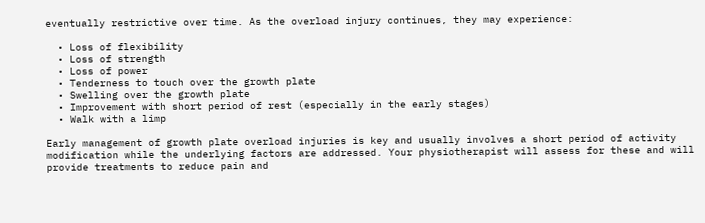eventually restrictive over time. As the overload injury continues, they may experience:

  • Loss of flexibility
  • Loss of strength
  • Loss of power
  • Tenderness to touch over the growth plate
  • Swelling over the growth plate
  • Improvement with short period of rest (especially in the early stages)
  • Walk with a limp

Early management of growth plate overload injuries is key and usually involves a short period of activity modification while the underlying factors are addressed. Your physiotherapist will assess for these and will provide treatments to reduce pain and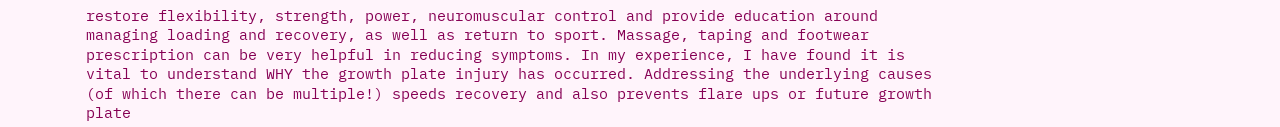restore flexibility, strength, power, neuromuscular control and provide education around managing loading and recovery, as well as return to sport. Massage, taping and footwear prescription can be very helpful in reducing symptoms. In my experience, I have found it is vital to understand WHY the growth plate injury has occurred. Addressing the underlying causes (of which there can be multiple!) speeds recovery and also prevents flare ups or future growth plate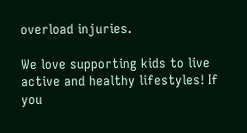overload injuries.

We love supporting kids to live active and healthy lifestyles! If you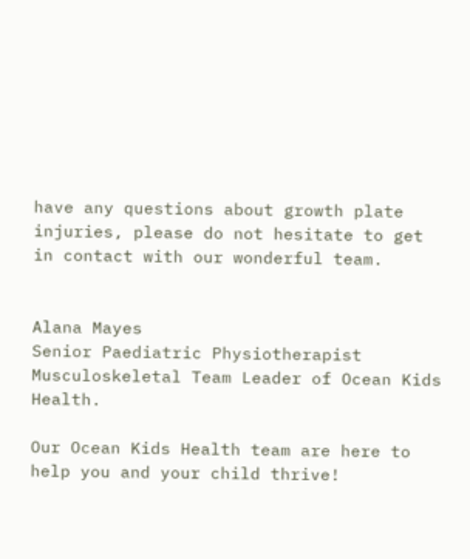have any questions about growth plate injuries, please do not hesitate to get in contact with our wonderful team.


Alana Mayes
Senior Paediatric Physiotherapist
Musculoskeletal Team Leader of Ocean Kids Health.

Our Ocean Kids Health team are here to help you and your child thrive!